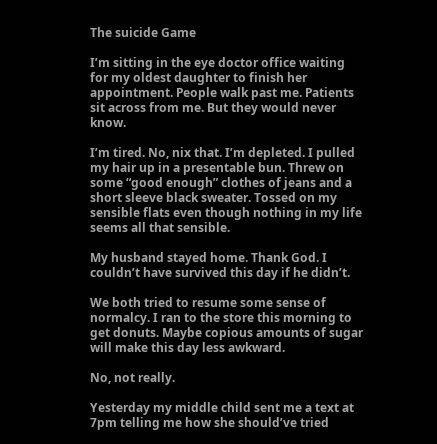The suicide Game

I’m sitting in the eye doctor office waiting for my oldest daughter to finish her appointment. People walk past me. Patients sit across from me. But they would never know.

I’m tired. No, nix that. I’m depleted. I pulled my hair up in a presentable bun. Threw on some “good enough” clothes of jeans and a short sleeve black sweater. Tossed on my sensible flats even though nothing in my life seems all that sensible.

My husband stayed home. Thank God. I couldn’t have survived this day if he didn’t.

We both tried to resume some sense of normalcy. I ran to the store this morning to get donuts. Maybe copious amounts of sugar will make this day less awkward.

No, not really.

Yesterday my middle child sent me a text at 7pm telling me how she should’ve tried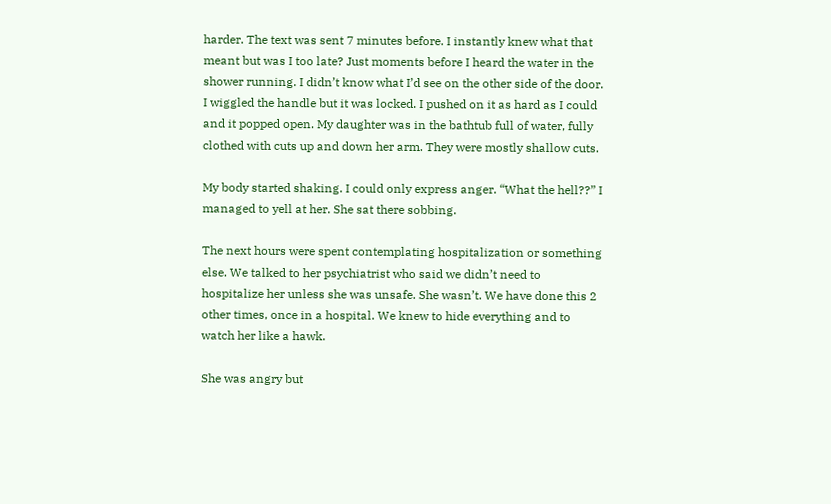harder. The text was sent 7 minutes before. I instantly knew what that meant but was I too late? Just moments before I heard the water in the shower running. I didn’t know what I’d see on the other side of the door. I wiggled the handle but it was locked. I pushed on it as hard as I could and it popped open. My daughter was in the bathtub full of water, fully clothed with cuts up and down her arm. They were mostly shallow cuts.

My body started shaking. I could only express anger. “What the hell??” I managed to yell at her. She sat there sobbing.

The next hours were spent contemplating hospitalization or something else. We talked to her psychiatrist who said we didn’t need to hospitalize her unless she was unsafe. She wasn’t. We have done this 2 other times, once in a hospital. We knew to hide everything and to watch her like a hawk.

She was angry but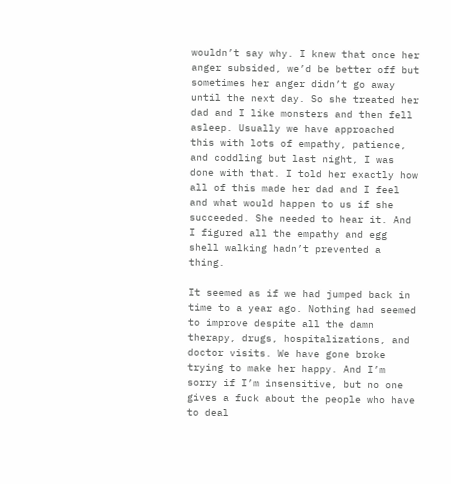wouldn’t say why. I knew that once her anger subsided, we’d be better off but sometimes her anger didn’t go away until the next day. So she treated her dad and I like monsters and then fell asleep. Usually we have approached this with lots of empathy, patience, and coddling but last night, I was done with that. I told her exactly how all of this made her dad and I feel and what would happen to us if she succeeded. She needed to hear it. And I figured all the empathy and egg shell walking hadn’t prevented a thing.

It seemed as if we had jumped back in time to a year ago. Nothing had seemed to improve despite all the damn therapy, drugs, hospitalizations, and doctor visits. We have gone broke trying to make her happy. And I’m sorry if I’m insensitive, but no one gives a fuck about the people who have to deal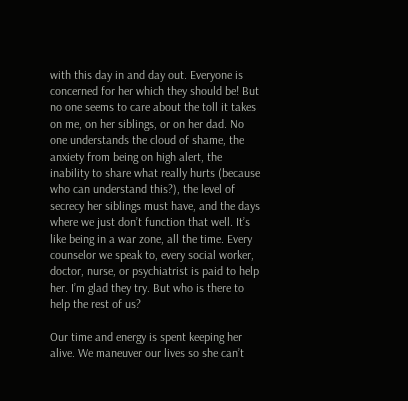with this day in and day out. Everyone is concerned for her which they should be! But no one seems to care about the toll it takes on me, on her siblings, or on her dad. No one understands the cloud of shame, the anxiety from being on high alert, the inability to share what really hurts (because who can understand this?), the level of secrecy her siblings must have, and the days where we just don’t function that well. It’s like being in a war zone, all the time. Every counselor we speak to, every social worker, doctor, nurse, or psychiatrist is paid to help her. I’m glad they try. But who is there to help the rest of us?

Our time and energy is spent keeping her alive. We maneuver our lives so she can’t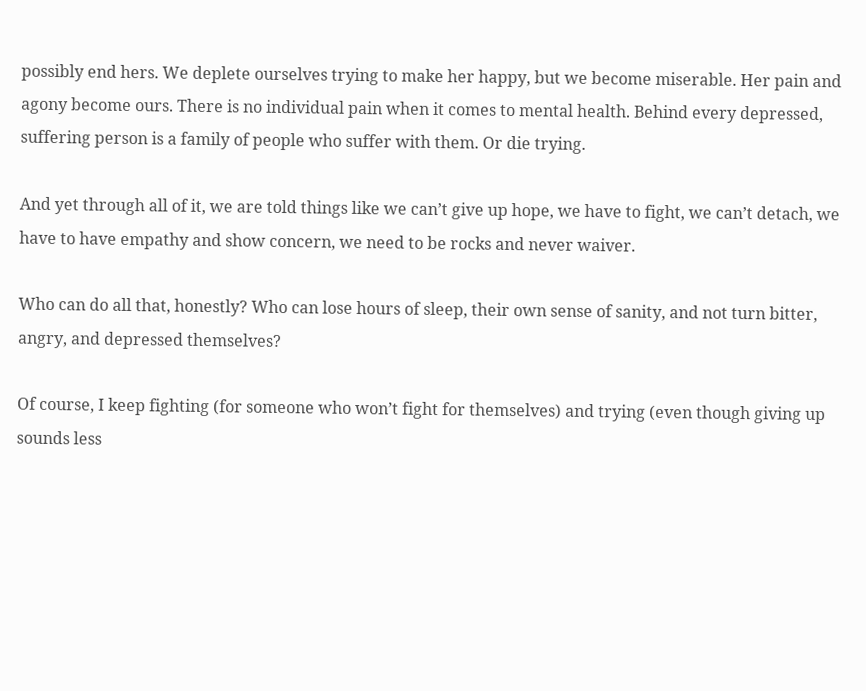possibly end hers. We deplete ourselves trying to make her happy, but we become miserable. Her pain and agony become ours. There is no individual pain when it comes to mental health. Behind every depressed, suffering person is a family of people who suffer with them. Or die trying.

And yet through all of it, we are told things like we can’t give up hope, we have to fight, we can’t detach, we have to have empathy and show concern, we need to be rocks and never waiver.

Who can do all that, honestly? Who can lose hours of sleep, their own sense of sanity, and not turn bitter, angry, and depressed themselves?

Of course, I keep fighting (for someone who won’t fight for themselves) and trying (even though giving up sounds less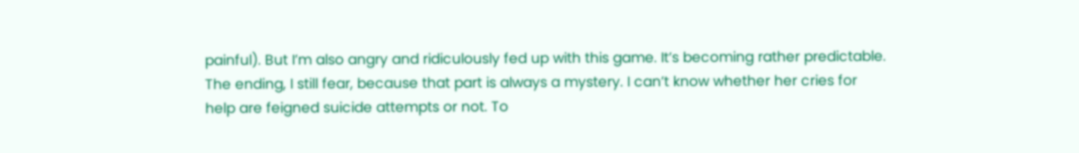painful). But I’m also angry and ridiculously fed up with this game. It’s becoming rather predictable. The ending, I still fear, because that part is always a mystery. I can’t know whether her cries for help are feigned suicide attempts or not. To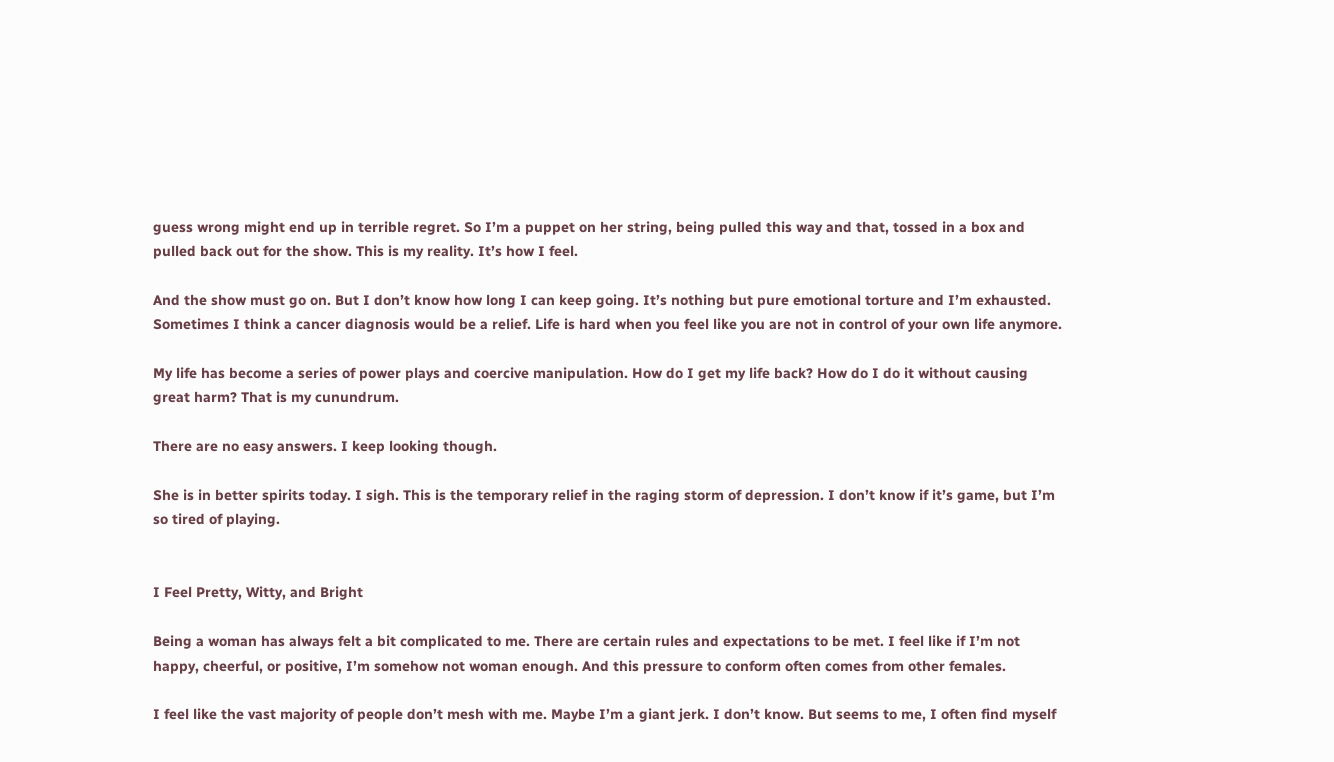guess wrong might end up in terrible regret. So I’m a puppet on her string, being pulled this way and that, tossed in a box and pulled back out for the show. This is my reality. It’s how I feel.

And the show must go on. But I don’t know how long I can keep going. It’s nothing but pure emotional torture and I’m exhausted. Sometimes I think a cancer diagnosis would be a relief. Life is hard when you feel like you are not in control of your own life anymore.

My life has become a series of power plays and coercive manipulation. How do I get my life back? How do I do it without causing great harm? That is my cunundrum.

There are no easy answers. I keep looking though.

She is in better spirits today. I sigh. This is the temporary relief in the raging storm of depression. I don’t know if it’s game, but I’m so tired of playing.


I Feel Pretty, Witty, and Bright

Being a woman has always felt a bit complicated to me. There are certain rules and expectations to be met. I feel like if I’m not happy, cheerful, or positive, I’m somehow not woman enough. And this pressure to conform often comes from other females.

I feel like the vast majority of people don’t mesh with me. Maybe I’m a giant jerk. I don’t know. But seems to me, I often find myself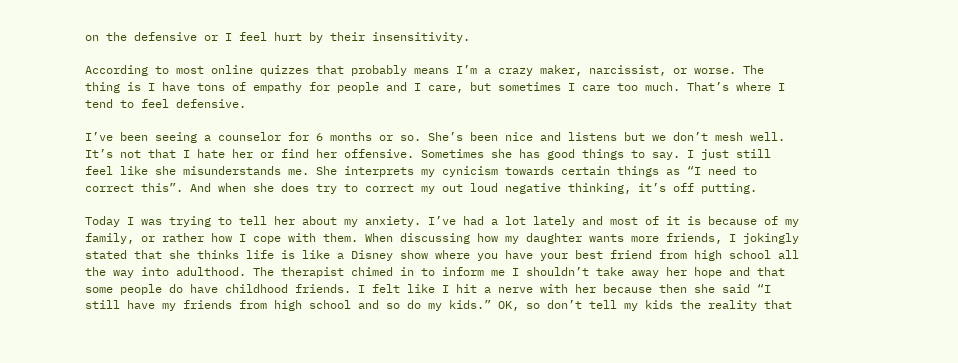on the defensive or I feel hurt by their insensitivity.

According to most online quizzes that probably means I’m a crazy maker, narcissist, or worse. The thing is I have tons of empathy for people and I care, but sometimes I care too much. That’s where I tend to feel defensive.

I’ve been seeing a counselor for 6 months or so. She’s been nice and listens but we don’t mesh well. It’s not that I hate her or find her offensive. Sometimes she has good things to say. I just still feel like she misunderstands me. She interprets my cynicism towards certain things as “I need to correct this”. And when she does try to correct my out loud negative thinking, it’s off putting.

Today I was trying to tell her about my anxiety. I’ve had a lot lately and most of it is because of my family, or rather how I cope with them. When discussing how my daughter wants more friends, I jokingly stated that she thinks life is like a Disney show where you have your best friend from high school all the way into adulthood. The therapist chimed in to inform me I shouldn’t take away her hope and that some people do have childhood friends. I felt like I hit a nerve with her because then she said “I still have my friends from high school and so do my kids.” OK, so don’t tell my kids the reality that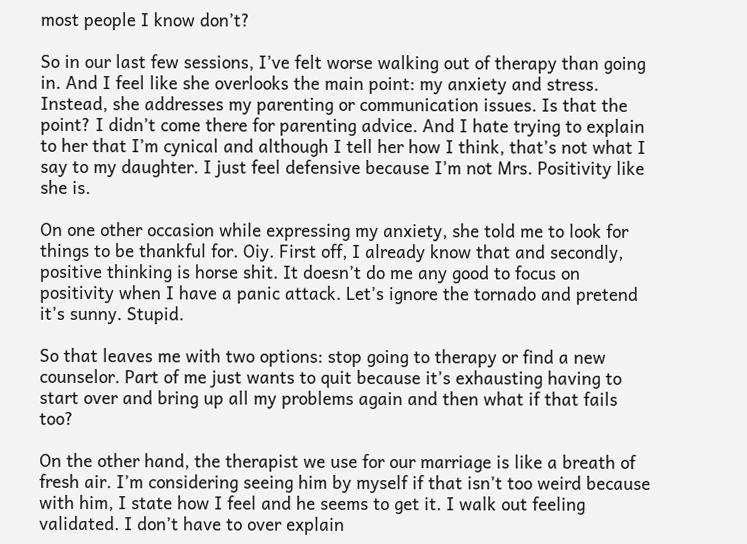most people I know don’t?

So in our last few sessions, I’ve felt worse walking out of therapy than going in. And I feel like she overlooks the main point: my anxiety and stress. Instead, she addresses my parenting or communication issues. Is that the point? I didn’t come there for parenting advice. And I hate trying to explain to her that I’m cynical and although I tell her how I think, that’s not what I say to my daughter. I just feel defensive because I’m not Mrs. Positivity like she is.

On one other occasion while expressing my anxiety, she told me to look for things to be thankful for. Oiy. First off, I already know that and secondly, positive thinking is horse shit. It doesn’t do me any good to focus on positivity when I have a panic attack. Let’s ignore the tornado and pretend it’s sunny. Stupid.

So that leaves me with two options: stop going to therapy or find a new counselor. Part of me just wants to quit because it’s exhausting having to start over and bring up all my problems again and then what if that fails too?

On the other hand, the therapist we use for our marriage is like a breath of fresh air. I’m considering seeing him by myself if that isn’t too weird because with him, I state how I feel and he seems to get it. I walk out feeling validated. I don’t have to over explain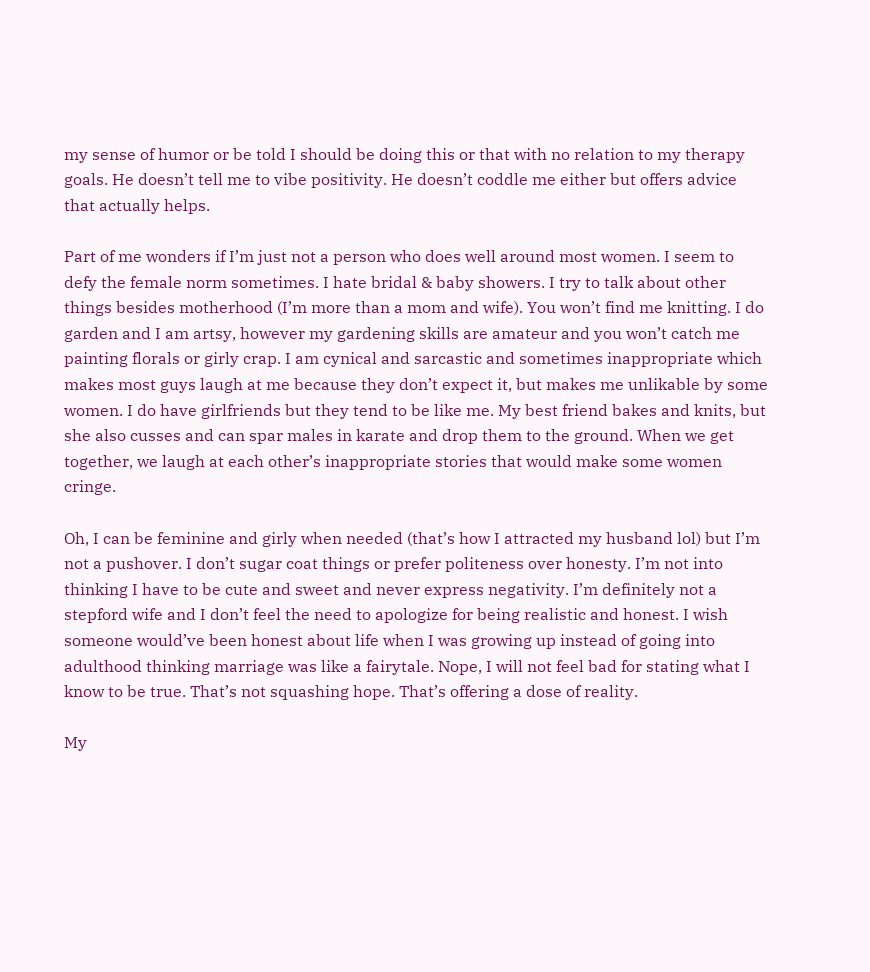my sense of humor or be told I should be doing this or that with no relation to my therapy goals. He doesn’t tell me to vibe positivity. He doesn’t coddle me either but offers advice that actually helps.

Part of me wonders if I’m just not a person who does well around most women. I seem to defy the female norm sometimes. I hate bridal & baby showers. I try to talk about other things besides motherhood (I’m more than a mom and wife). You won’t find me knitting. I do garden and I am artsy, however my gardening skills are amateur and you won’t catch me painting florals or girly crap. I am cynical and sarcastic and sometimes inappropriate which makes most guys laugh at me because they don’t expect it, but makes me unlikable by some women. I do have girlfriends but they tend to be like me. My best friend bakes and knits, but she also cusses and can spar males in karate and drop them to the ground. When we get together, we laugh at each other’s inappropriate stories that would make some women cringe.

Oh, I can be feminine and girly when needed (that’s how I attracted my husband lol) but I’m not a pushover. I don’t sugar coat things or prefer politeness over honesty. I’m not into thinking I have to be cute and sweet and never express negativity. I’m definitely not a stepford wife and I don’t feel the need to apologize for being realistic and honest. I wish someone would’ve been honest about life when I was growing up instead of going into adulthood thinking marriage was like a fairytale. Nope, I will not feel bad for stating what I know to be true. That’s not squashing hope. That’s offering a dose of reality.

My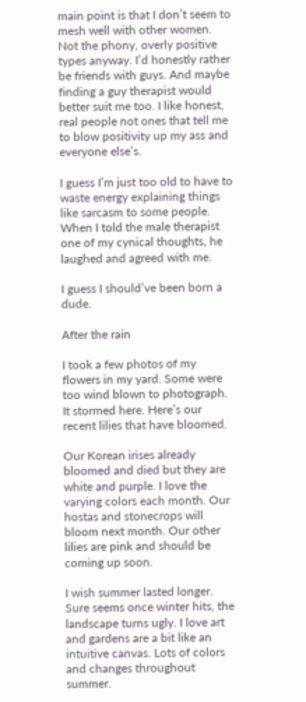main point is that I don’t seem to mesh well with other women. Not the phony, overly positive types anyway. I’d honestly rather be friends with guys. And maybe finding a guy therapist would better suit me too. I like honest, real people not ones that tell me to blow positivity up my ass and everyone else’s.

I guess I’m just too old to have to waste energy explaining things like sarcasm to some people. When I told the male therapist one of my cynical thoughts, he laughed and agreed with me.

I guess I should’ve been born a dude.

After the rain

I took a few photos of my flowers in my yard. Some were too wind blown to photograph. It stormed here. Here’s our recent lilies that have bloomed.

Our Korean irises already bloomed and died but they are white and purple. I love the varying colors each month. Our hostas and stonecrops will bloom next month. Our other lilies are pink and should be coming up soon.

I wish summer lasted longer. Sure seems once winter hits, the landscape turns ugly. I love art and gardens are a bit like an intuitive canvas. Lots of colors and changes throughout summer.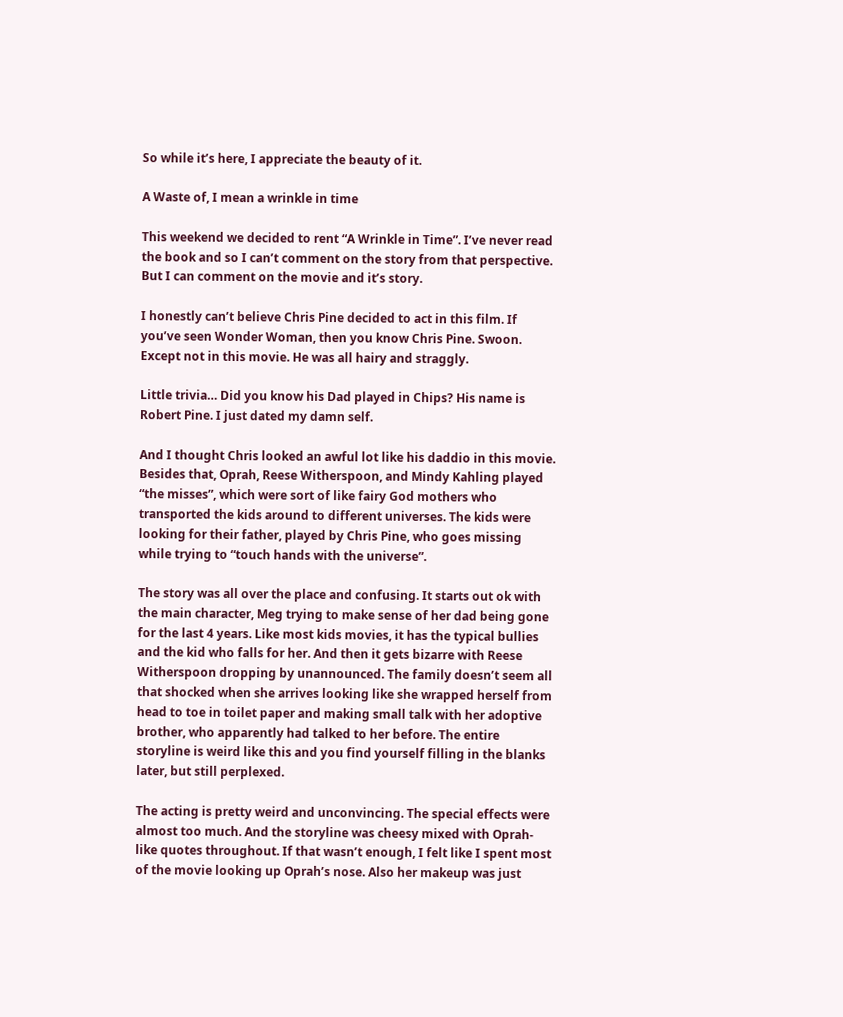So while it’s here, I appreciate the beauty of it.

A Waste of, I mean a wrinkle in time

This weekend we decided to rent “A Wrinkle in Time”. I’ve never read the book and so I can’t comment on the story from that perspective. But I can comment on the movie and it’s story.

I honestly can’t believe Chris Pine decided to act in this film. If you’ve seen Wonder Woman, then you know Chris Pine. Swoon. Except not in this movie. He was all hairy and straggly.

Little trivia… Did you know his Dad played in Chips? His name is Robert Pine. I just dated my damn self.

And I thought Chris looked an awful lot like his daddio in this movie. Besides that, Oprah, Reese Witherspoon, and Mindy Kahling played “the misses”, which were sort of like fairy God mothers who transported the kids around to different universes. The kids were looking for their father, played by Chris Pine, who goes missing while trying to “touch hands with the universe”.

The story was all over the place and confusing. It starts out ok with the main character, Meg trying to make sense of her dad being gone for the last 4 years. Like most kids movies, it has the typical bullies and the kid who falls for her. And then it gets bizarre with Reese Witherspoon dropping by unannounced. The family doesn’t seem all that shocked when she arrives looking like she wrapped herself from head to toe in toilet paper and making small talk with her adoptive brother, who apparently had talked to her before. The entire storyline is weird like this and you find yourself filling in the blanks later, but still perplexed.

The acting is pretty weird and unconvincing. The special effects were almost too much. And the storyline was cheesy mixed with Oprah-like quotes throughout. If that wasn’t enough, I felt like I spent most of the movie looking up Oprah’s nose. Also her makeup was just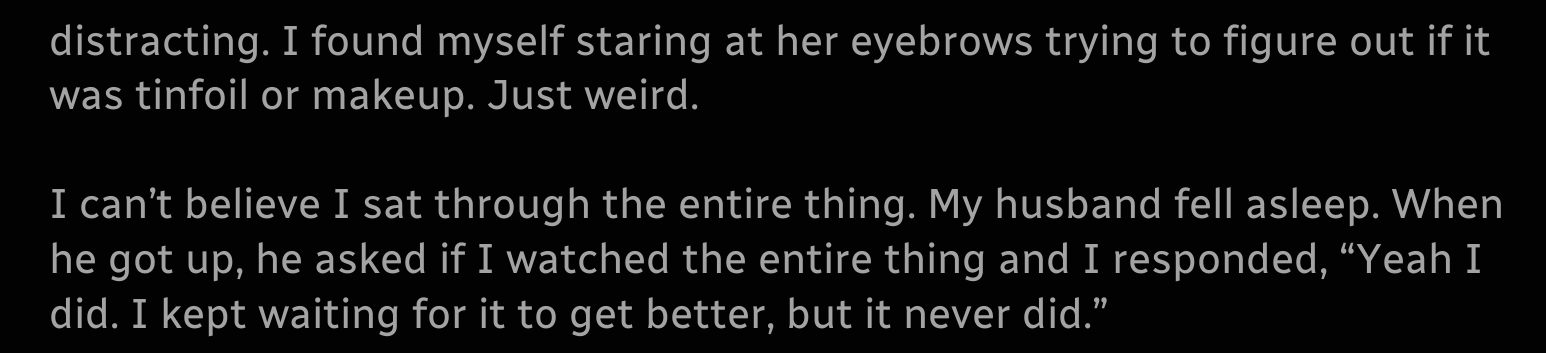distracting. I found myself staring at her eyebrows trying to figure out if it was tinfoil or makeup. Just weird.

I can’t believe I sat through the entire thing. My husband fell asleep. When he got up, he asked if I watched the entire thing and I responded, “Yeah I did. I kept waiting for it to get better, but it never did.”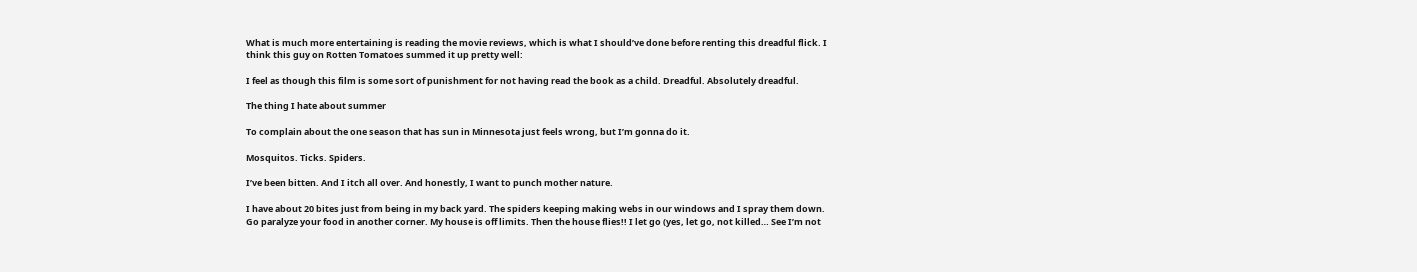What is much more entertaining is reading the movie reviews, which is what I should’ve done before renting this dreadful flick. I think this guy on Rotten Tomatoes summed it up pretty well:

I feel as though this film is some sort of punishment for not having read the book as a child. Dreadful. Absolutely dreadful.

The thing I hate about summer

To complain about the one season that has sun in Minnesota just feels wrong, but I’m gonna do it.

Mosquitos. Ticks. Spiders.

I’ve been bitten. And I itch all over. And honestly, I want to punch mother nature.

I have about 20 bites just from being in my back yard. The spiders keeping making webs in our windows and I spray them down. Go paralyze your food in another corner. My house is off limits. Then the house flies!! I let go (yes, let go, not killed… See I’m not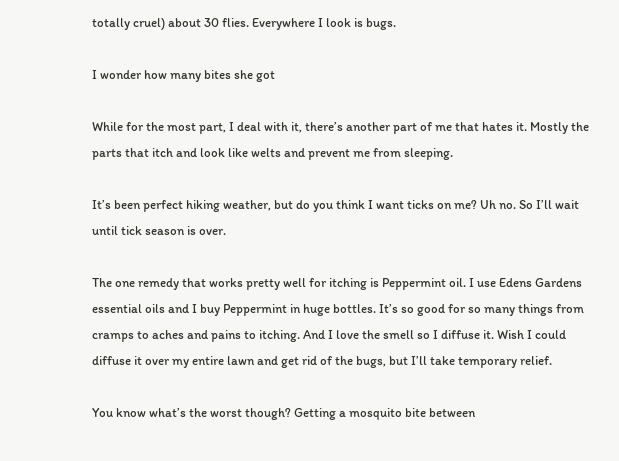totally cruel) about 30 flies. Everywhere I look is bugs.

I wonder how many bites she got

While for the most part, I deal with it, there’s another part of me that hates it. Mostly the parts that itch and look like welts and prevent me from sleeping.

It’s been perfect hiking weather, but do you think I want ticks on me? Uh no. So I’ll wait until tick season is over.

The one remedy that works pretty well for itching is Peppermint oil. I use Edens Gardens essential oils and I buy Peppermint in huge bottles. It’s so good for so many things from cramps to aches and pains to itching. And I love the smell so I diffuse it. Wish I could diffuse it over my entire lawn and get rid of the bugs, but I’ll take temporary relief.

You know what’s the worst though? Getting a mosquito bite between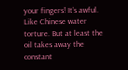your fingers! It’s awful. Like Chinese water torture. But at least the oil takes away the constant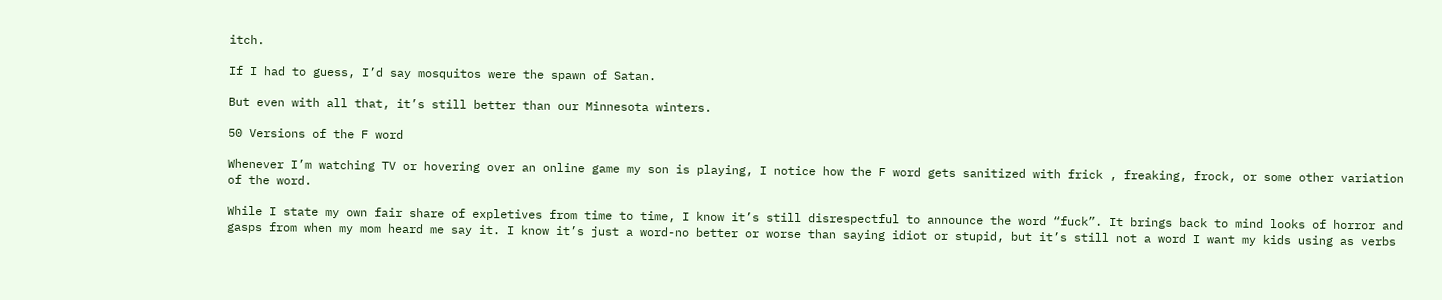itch.

If I had to guess, I’d say mosquitos were the spawn of Satan.

But even with all that, it’s still better than our Minnesota winters.

50 Versions of the F word

Whenever I’m watching TV or hovering over an online game my son is playing, I notice how the F word gets sanitized with frick , freaking, frock, or some other variation of the word.

While I state my own fair share of expletives from time to time, I know it’s still disrespectful to announce the word “fuck”. It brings back to mind looks of horror and gasps from when my mom heard me say it. I know it’s just a word-no better or worse than saying idiot or stupid, but it’s still not a word I want my kids using as verbs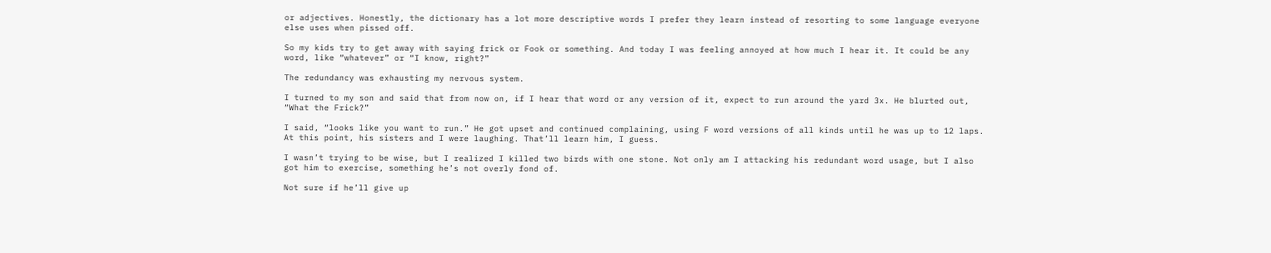or adjectives. Honestly, the dictionary has a lot more descriptive words I prefer they learn instead of resorting to some language everyone else uses when pissed off.

So my kids try to get away with saying frick or Fook or something. And today I was feeling annoyed at how much I hear it. It could be any word, like “whatever” or “I know, right?”

The redundancy was exhausting my nervous system.

I turned to my son and said that from now on, if I hear that word or any version of it, expect to run around the yard 3x. He blurted out, “What the Frick?”

I said, “looks like you want to run.” He got upset and continued complaining, using F word versions of all kinds until he was up to 12 laps. At this point, his sisters and I were laughing. That’ll learn him, I guess.

I wasn’t trying to be wise, but I realized I killed two birds with one stone. Not only am I attacking his redundant word usage, but I also got him to exercise, something he’s not overly fond of.

Not sure if he’ll give up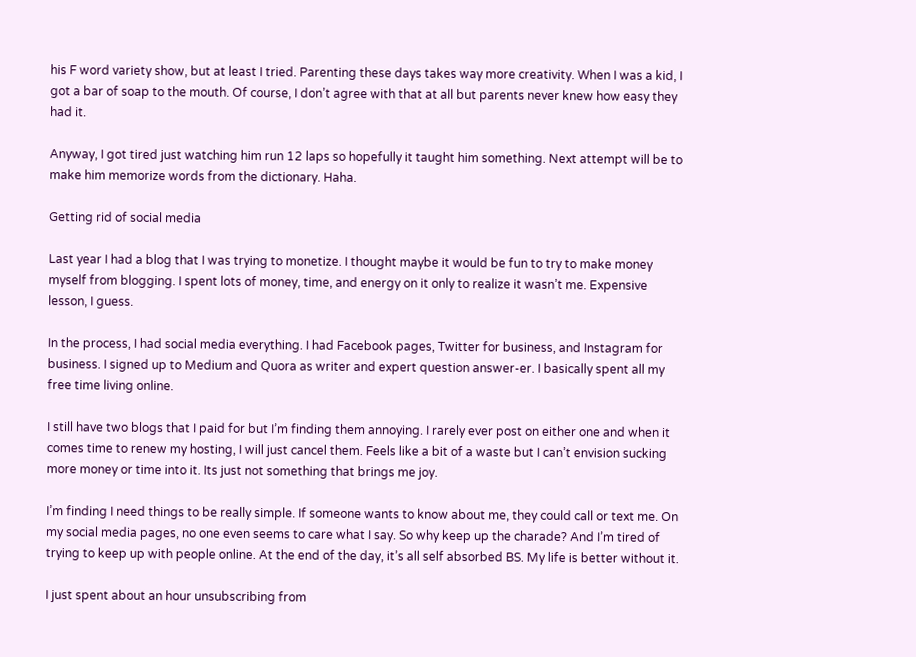his F word variety show, but at least I tried. Parenting these days takes way more creativity. When I was a kid, I got a bar of soap to the mouth. Of course, I don’t agree with that at all but parents never knew how easy they had it.

Anyway, I got tired just watching him run 12 laps so hopefully it taught him something. Next attempt will be to make him memorize words from the dictionary. Haha.

Getting rid of social media

Last year I had a blog that I was trying to monetize. I thought maybe it would be fun to try to make money myself from blogging. I spent lots of money, time, and energy on it only to realize it wasn’t me. Expensive lesson, I guess.

In the process, I had social media everything. I had Facebook pages, Twitter for business, and Instagram for business. I signed up to Medium and Quora as writer and expert question answer-er. I basically spent all my free time living online.

I still have two blogs that I paid for but I’m finding them annoying. I rarely ever post on either one and when it comes time to renew my hosting, I will just cancel them. Feels like a bit of a waste but I can’t envision sucking more money or time into it. Its just not something that brings me joy.

I’m finding I need things to be really simple. If someone wants to know about me, they could call or text me. On my social media pages, no one even seems to care what I say. So why keep up the charade? And I’m tired of trying to keep up with people online. At the end of the day, it’s all self absorbed BS. My life is better without it.

I just spent about an hour unsubscribing from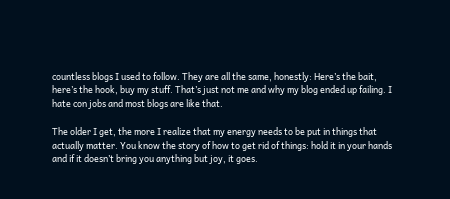countless blogs I used to follow. They are all the same, honestly: Here’s the bait, here’s the hook, buy my stuff. That’s just not me and why my blog ended up failing. I hate con jobs and most blogs are like that.

The older I get, the more I realize that my energy needs to be put in things that actually matter. You know the story of how to get rid of things: hold it in your hands and if it doesn’t bring you anything but joy, it goes.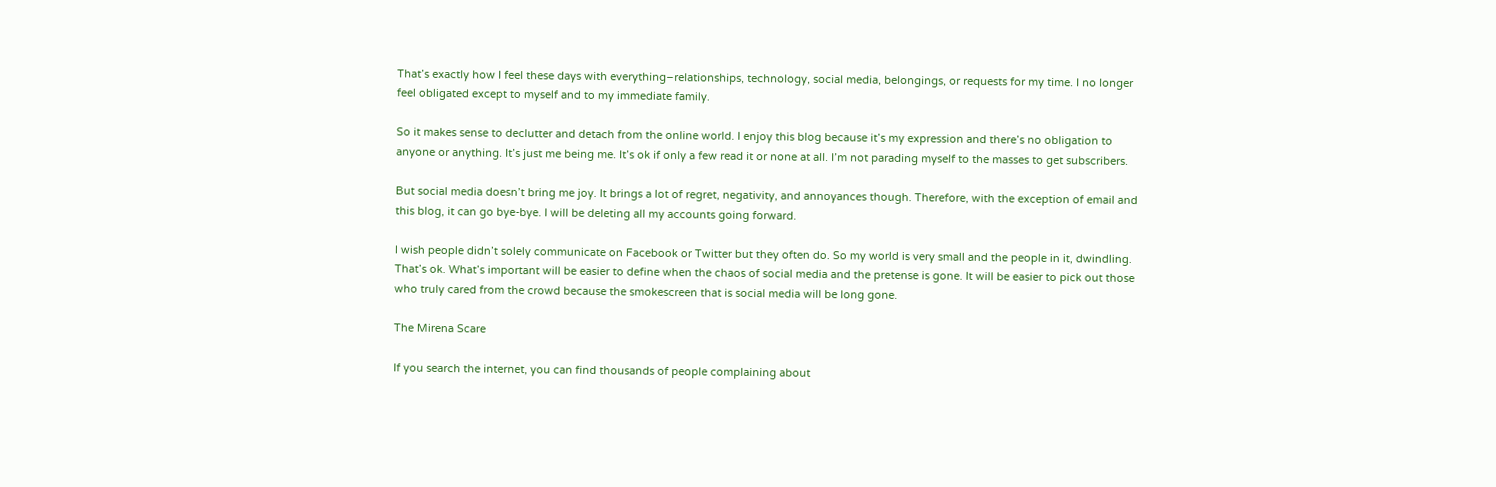That’s exactly how I feel these days with everything–relationships, technology, social media, belongings, or requests for my time. I no longer feel obligated except to myself and to my immediate family.

So it makes sense to declutter and detach from the online world. I enjoy this blog because it’s my expression and there’s no obligation to anyone or anything. It’s just me being me. It’s ok if only a few read it or none at all. I’m not parading myself to the masses to get subscribers.

But social media doesn’t bring me joy. It brings a lot of regret, negativity, and annoyances though. Therefore, with the exception of email and this blog, it can go bye-bye. I will be deleting all my accounts going forward.

I wish people didn’t solely communicate on Facebook or Twitter but they often do. So my world is very small and the people in it, dwindling. That’s ok. What’s important will be easier to define when the chaos of social media and the pretense is gone. It will be easier to pick out those who truly cared from the crowd because the smokescreen that is social media will be long gone.

The Mirena Scare

If you search the internet, you can find thousands of people complaining about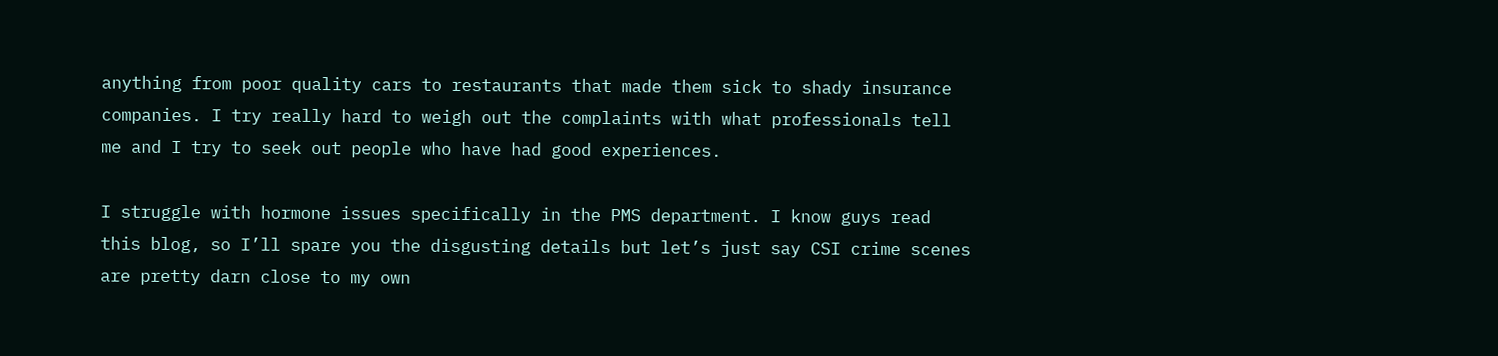anything from poor quality cars to restaurants that made them sick to shady insurance companies. I try really hard to weigh out the complaints with what professionals tell me and I try to seek out people who have had good experiences.

I struggle with hormone issues specifically in the PMS department. I know guys read this blog, so I’ll spare you the disgusting details but let’s just say CSI crime scenes are pretty darn close to my own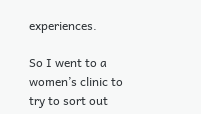experiences.

So I went to a women’s clinic to try to sort out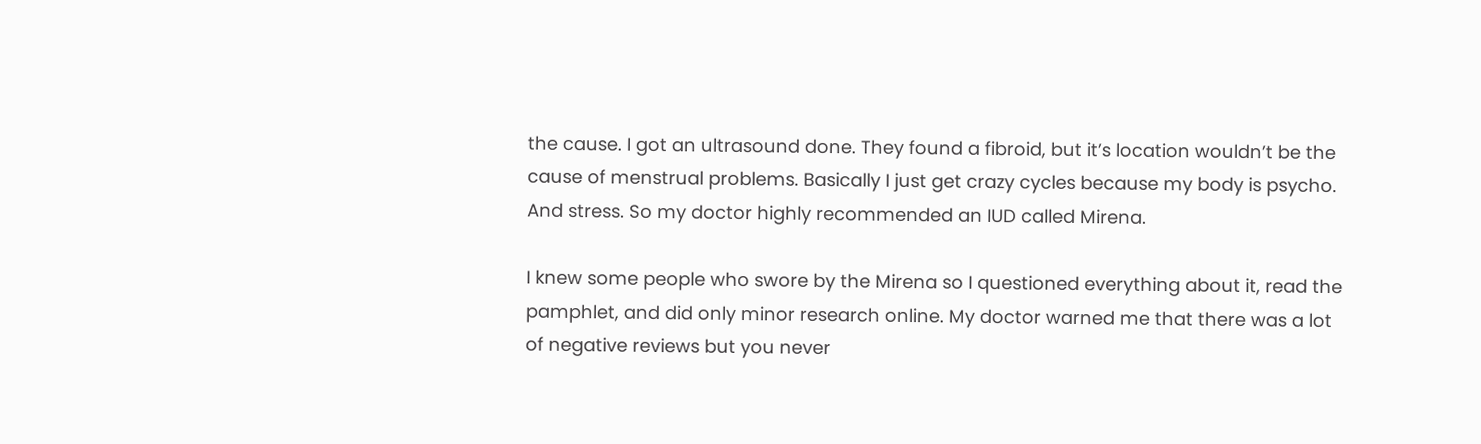the cause. I got an ultrasound done. They found a fibroid, but it’s location wouldn’t be the cause of menstrual problems. Basically I just get crazy cycles because my body is psycho. And stress. So my doctor highly recommended an IUD called Mirena.

I knew some people who swore by the Mirena so I questioned everything about it, read the pamphlet, and did only minor research online. My doctor warned me that there was a lot of negative reviews but you never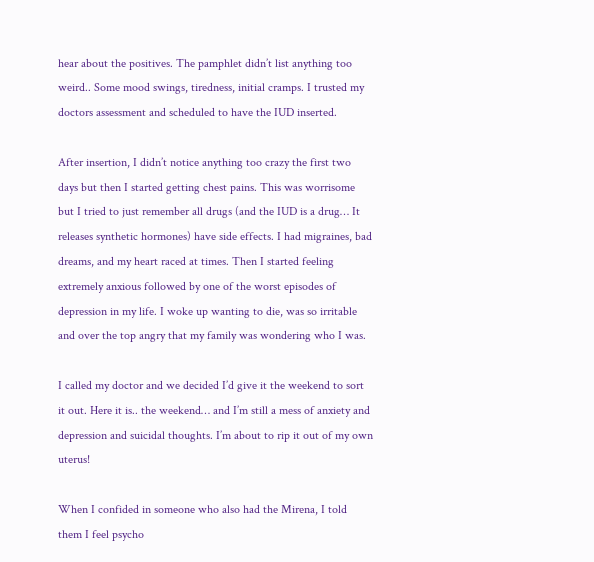hear about the positives. The pamphlet didn’t list anything too weird.. Some mood swings, tiredness, initial cramps. I trusted my doctors assessment and scheduled to have the IUD inserted.

After insertion, I didn’t notice anything too crazy the first two days but then I started getting chest pains. This was worrisome but I tried to just remember all drugs (and the IUD is a drug… It releases synthetic hormones) have side effects. I had migraines, bad dreams, and my heart raced at times. Then I started feeling extremely anxious followed by one of the worst episodes of depression in my life. I woke up wanting to die, was so irritable and over the top angry that my family was wondering who I was.

I called my doctor and we decided I’d give it the weekend to sort it out. Here it is.. the weekend… and I’m still a mess of anxiety and depression and suicidal thoughts. I’m about to rip it out of my own uterus!

When I confided in someone who also had the Mirena, I told them I feel psycho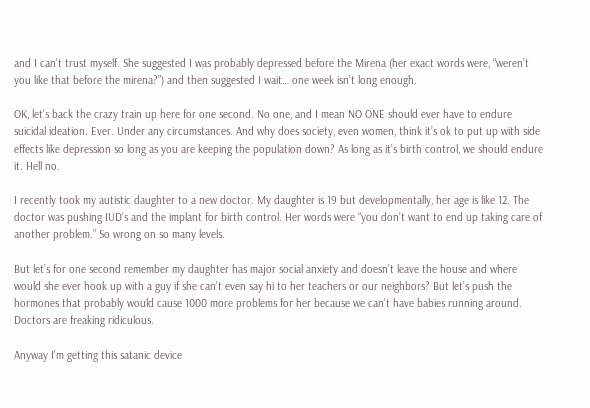and I can’t trust myself. She suggested I was probably depressed before the Mirena (her exact words were, “weren’t you like that before the mirena?”) and then suggested I wait… one week isn’t long enough.

OK, let’s back the crazy train up here for one second. No one, and I mean NO ONE should ever have to endure suicidal ideation. Ever. Under any circumstances. And why does society, even women, think it’s ok to put up with side effects like depression so long as you are keeping the population down? As long as it’s birth control, we should endure it. Hell no.

I recently took my autistic daughter to a new doctor. My daughter is 19 but developmentally, her age is like 12. The doctor was pushing IUD’s and the implant for birth control. Her words were “you don’t want to end up taking care of another problem.” So wrong on so many levels.

But let’s for one second remember my daughter has major social anxiety and doesn’t leave the house and where would she ever hook up with a guy if she can’t even say hi to her teachers or our neighbors? But let’s push the hormones that probably would cause 1000 more problems for her because we can’t have babies running around. Doctors are freaking ridiculous.

Anyway I’m getting this satanic device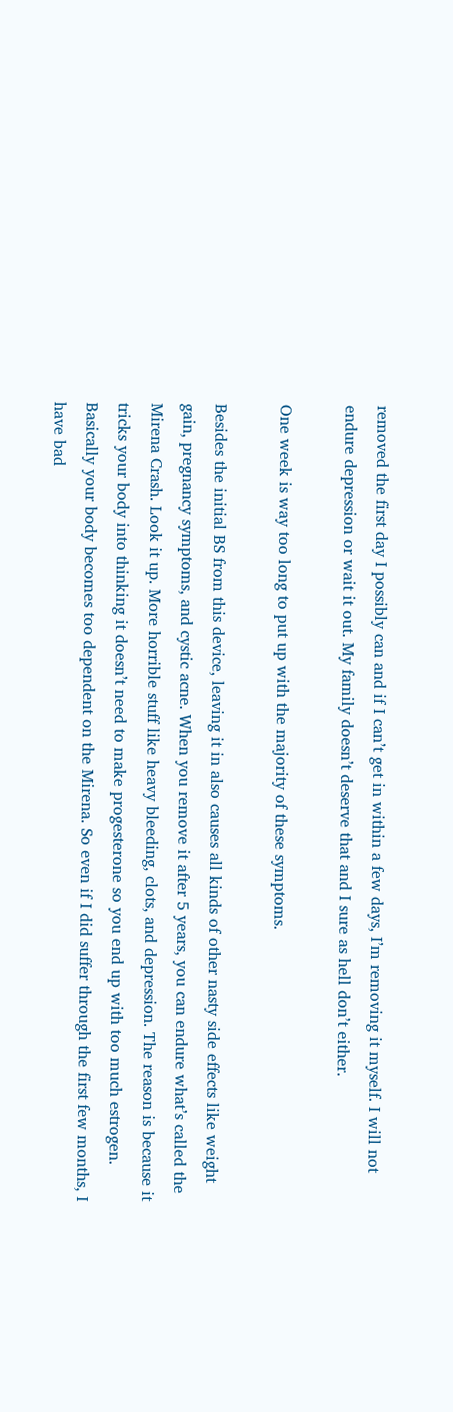removed the first day I possibly can and if I can’t get in within a few days, I’m removing it myself. I will not endure depression or wait it out. My family doesn’t deserve that and I sure as hell don’t either.

One week is way too long to put up with the majority of these symptoms.

Besides the initial BS from this device, leaving it in also causes all kinds of other nasty side effects like weight gain, pregnancy symptoms, and cystic acne. When you remove it after 5 years, you can endure what’s called the Mirena Crash. Look it up. More horrible stuff like heavy bleeding, clots, and depression. The reason is because it tricks your body into thinking it doesn’t need to make progesterone so you end up with too much estrogen. Basically your body becomes too dependent on the Mirena. So even if I did suffer through the first few months, I have bad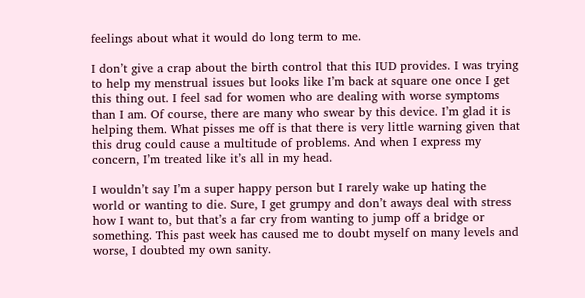feelings about what it would do long term to me.

I don’t give a crap about the birth control that this IUD provides. I was trying to help my menstrual issues but looks like I’m back at square one once I get this thing out. I feel sad for women who are dealing with worse symptoms than I am. Of course, there are many who swear by this device. I’m glad it is helping them. What pisses me off is that there is very little warning given that this drug could cause a multitude of problems. And when I express my concern, I’m treated like it’s all in my head.

I wouldn’t say I’m a super happy person but I rarely wake up hating the world or wanting to die. Sure, I get grumpy and don’t aways deal with stress how I want to, but that’s a far cry from wanting to jump off a bridge or something. This past week has caused me to doubt myself on many levels and worse, I doubted my own sanity.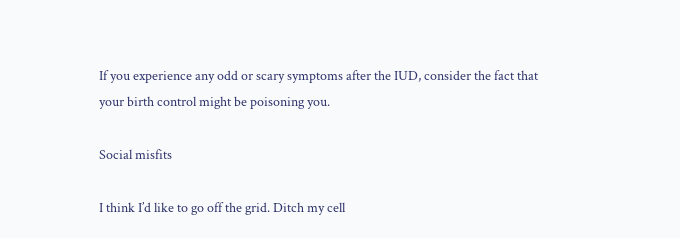If you experience any odd or scary symptoms after the IUD, consider the fact that your birth control might be poisoning you.

Social misfits

I think I’d like to go off the grid. Ditch my cell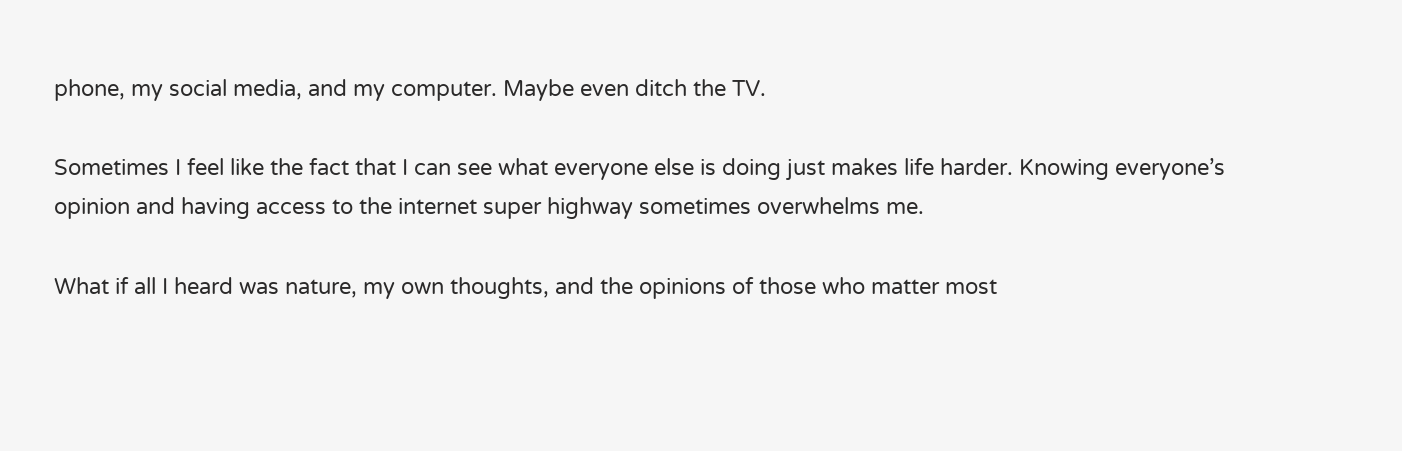phone, my social media, and my computer. Maybe even ditch the TV.

Sometimes I feel like the fact that I can see what everyone else is doing just makes life harder. Knowing everyone’s opinion and having access to the internet super highway sometimes overwhelms me.

What if all I heard was nature, my own thoughts, and the opinions of those who matter most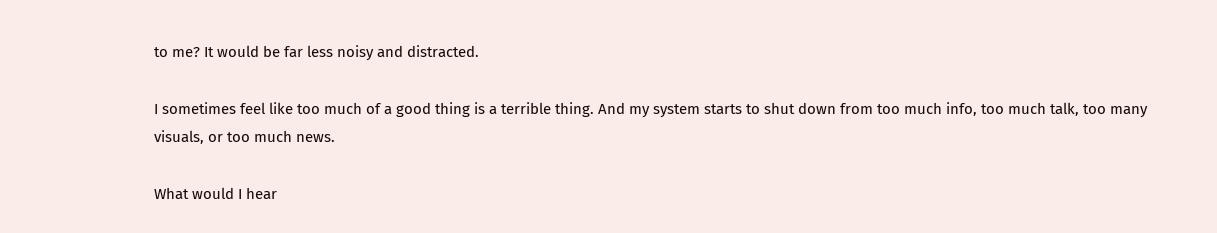to me? It would be far less noisy and distracted.

I sometimes feel like too much of a good thing is a terrible thing. And my system starts to shut down from too much info, too much talk, too many visuals, or too much news.

What would I hear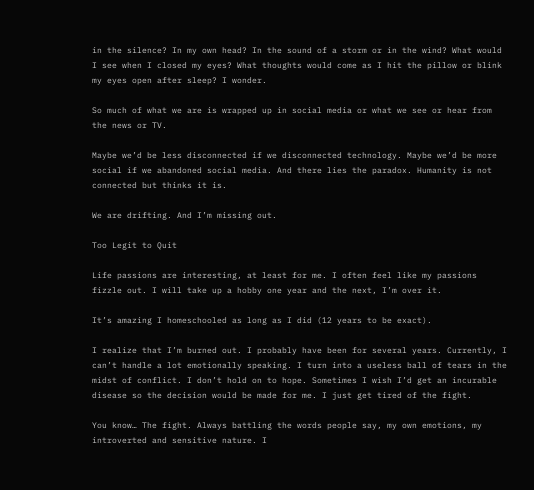in the silence? In my own head? In the sound of a storm or in the wind? What would I see when I closed my eyes? What thoughts would come as I hit the pillow or blink my eyes open after sleep? I wonder.

So much of what we are is wrapped up in social media or what we see or hear from the news or TV.

Maybe we’d be less disconnected if we disconnected technology. Maybe we’d be more social if we abandoned social media. And there lies the paradox. Humanity is not connected but thinks it is.

We are drifting. And I’m missing out.

Too Legit to Quit

Life passions are interesting, at least for me. I often feel like my passions fizzle out. I will take up a hobby one year and the next, I’m over it.

It’s amazing I homeschooled as long as I did (12 years to be exact).

I realize that I’m burned out. I probably have been for several years. Currently, I can’t handle a lot emotionally speaking. I turn into a useless ball of tears in the midst of conflict. I don’t hold on to hope. Sometimes I wish I’d get an incurable disease so the decision would be made for me. I just get tired of the fight.

You know… The fight. Always battling the words people say, my own emotions, my introverted and sensitive nature. I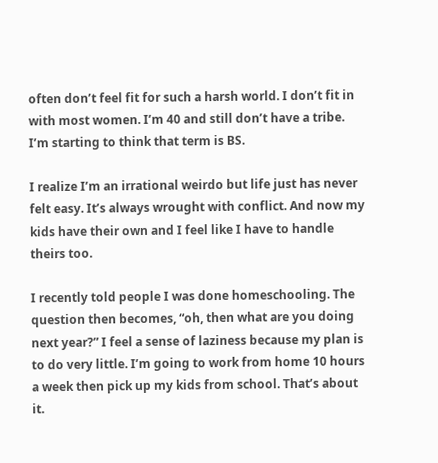often don’t feel fit for such a harsh world. I don’t fit in with most women. I’m 40 and still don’t have a tribe. I’m starting to think that term is BS.

I realize I’m an irrational weirdo but life just has never felt easy. It’s always wrought with conflict. And now my kids have their own and I feel like I have to handle theirs too.

I recently told people I was done homeschooling. The question then becomes, “oh, then what are you doing next year?” I feel a sense of laziness because my plan is to do very little. I’m going to work from home 10 hours a week then pick up my kids from school. That’s about it.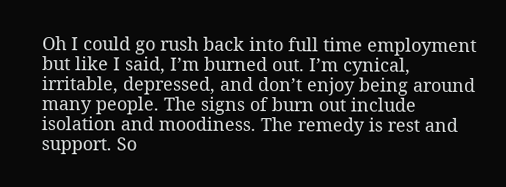Oh I could go rush back into full time employment but like I said, I’m burned out. I’m cynical, irritable, depressed, and don’t enjoy being around many people. The signs of burn out include isolation and moodiness. The remedy is rest and support. So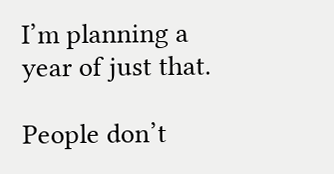I’m planning a year of just that.

People don’t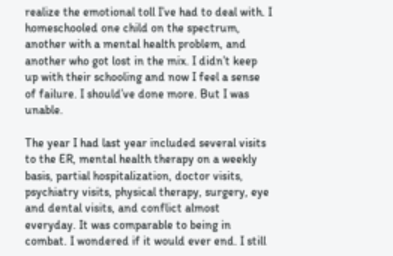realize the emotional toll I’ve had to deal with. I homeschooled one child on the spectrum, another with a mental health problem, and another who got lost in the mix. I didn’t keep up with their schooling and now I feel a sense of failure. I should’ve done more. But I was unable.

The year I had last year included several visits to the ER, mental health therapy on a weekly basis, partial hospitalization, doctor visits, psychiatry visits, physical therapy, surgery, eye and dental visits, and conflict almost everyday. It was comparable to being in combat. I wondered if it would ever end. I still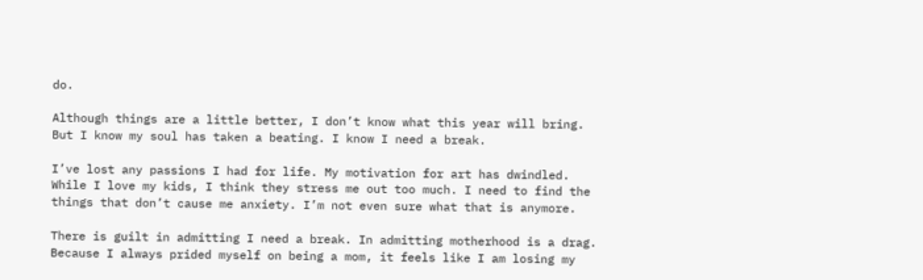do.

Although things are a little better, I don’t know what this year will bring. But I know my soul has taken a beating. I know I need a break.

I’ve lost any passions I had for life. My motivation for art has dwindled. While I love my kids, I think they stress me out too much. I need to find the things that don’t cause me anxiety. I’m not even sure what that is anymore.

There is guilt in admitting I need a break. In admitting motherhood is a drag. Because I always prided myself on being a mom, it feels like I am losing my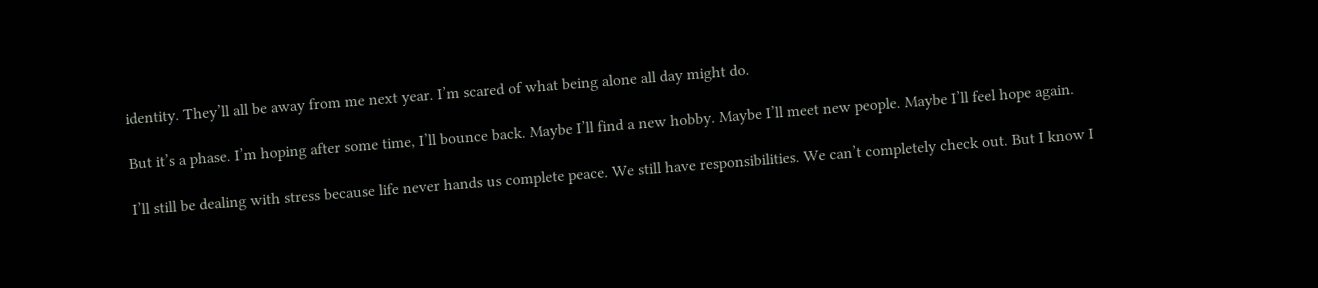identity. They’ll all be away from me next year. I’m scared of what being alone all day might do.

But it’s a phase. I’m hoping after some time, I’ll bounce back. Maybe I’ll find a new hobby. Maybe I’ll meet new people. Maybe I’ll feel hope again.

I’ll still be dealing with stress because life never hands us complete peace. We still have responsibilities. We can’t completely check out. But I know I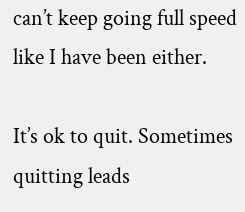can’t keep going full speed like I have been either.

It’s ok to quit. Sometimes quitting leads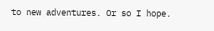to new adventures. Or so I hope.